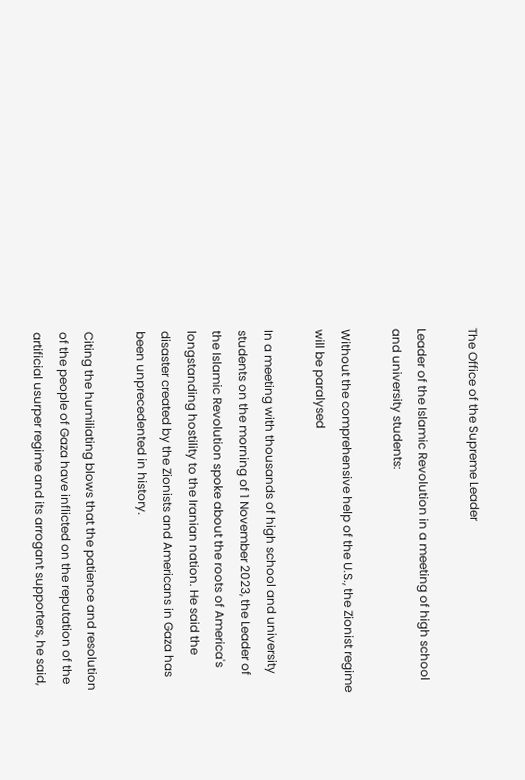The Office of the Supreme Leader

Leader of the Islamic Revolution in a meeting of high school and university students:

Without the comprehensive help of the U.S., the Zionist regime will be paralysed

In a meeting with thousands of high school and university students on the morning of 1 November 2023, the Leader of the Islamic Revolution spoke about the roots of America's longstanding hostility to the Iranian nation. He said the disaster created by the Zionists and Americans in Gaza has been unprecedented in history.

Citing the humiliating blows that the patience and resolution of the people of Gaza have inflicted on the reputation of the artificial usurper regime and its arrogant supporters, he said,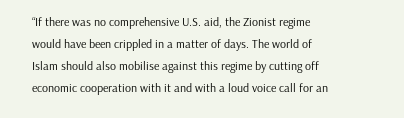“If there was no comprehensive U.S. aid, the Zionist regime would have been crippled in a matter of days. The world of Islam should also mobilise against this regime by cutting off economic cooperation with it and with a loud voice call for an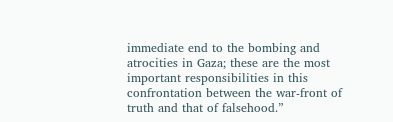immediate end to the bombing and atrocities in Gaza; these are the most important responsibilities in this confrontation between the war-front of truth and that of falsehood.”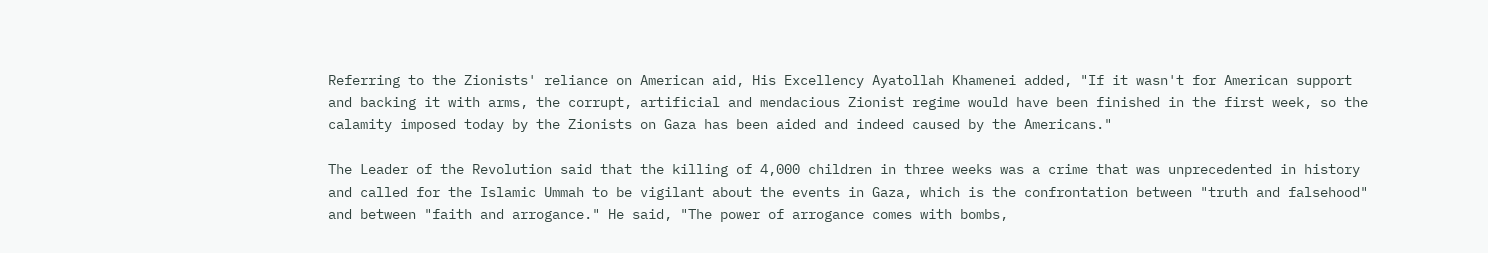Referring to the Zionists' reliance on American aid, His Excellency Ayatollah Khamenei added, "If it wasn't for American support and backing it with arms, the corrupt, artificial and mendacious Zionist regime would have been finished in the first week, so the calamity imposed today by the Zionists on Gaza has been aided and indeed caused by the Americans."

The Leader of the Revolution said that the killing of 4,000 children in three weeks was a crime that was unprecedented in history and called for the Islamic Ummah to be vigilant about the events in Gaza, which is the confrontation between "truth and falsehood" and between "faith and arrogance." He said, "The power of arrogance comes with bombs,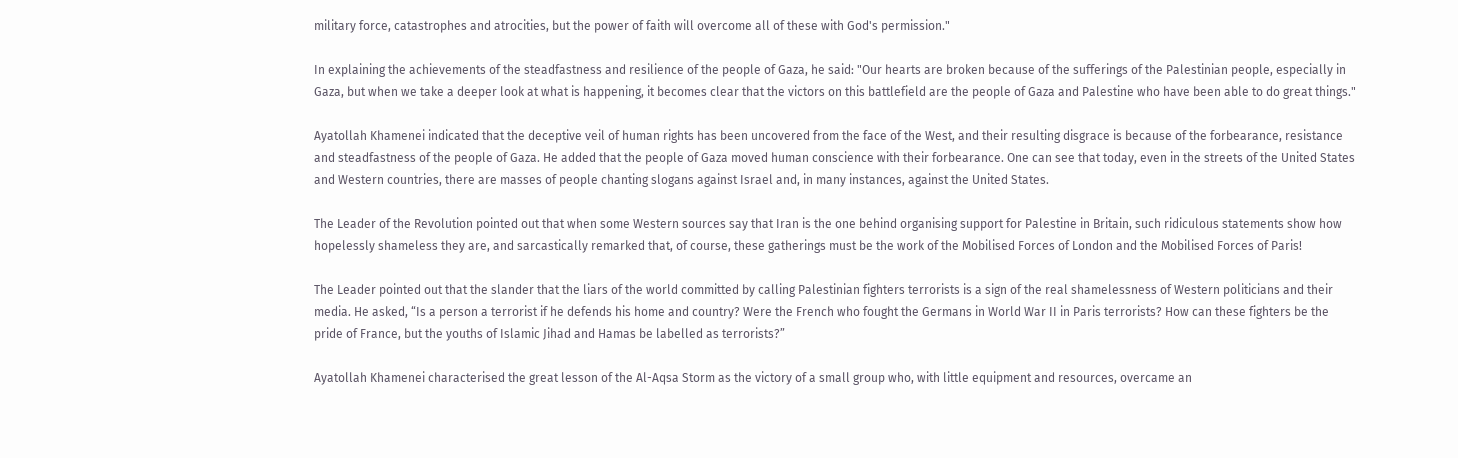military force, catastrophes and atrocities, but the power of faith will overcome all of these with God's permission."

In explaining the achievements of the steadfastness and resilience of the people of Gaza, he said: "Our hearts are broken because of the sufferings of the Palestinian people, especially in Gaza, but when we take a deeper look at what is happening, it becomes clear that the victors on this battlefield are the people of Gaza and Palestine who have been able to do great things."

Ayatollah Khamenei indicated that the deceptive veil of human rights has been uncovered from the face of the West, and their resulting disgrace is because of the forbearance, resistance and steadfastness of the people of Gaza. He added that the people of Gaza moved human conscience with their forbearance. One can see that today, even in the streets of the United States and Western countries, there are masses of people chanting slogans against Israel and, in many instances, against the United States.

The Leader of the Revolution pointed out that when some Western sources say that Iran is the one behind organising support for Palestine in Britain, such ridiculous statements show how hopelessly shameless they are, and sarcastically remarked that, of course, these gatherings must be the work of the Mobilised Forces of London and the Mobilised Forces of Paris!

The Leader pointed out that the slander that the liars of the world committed by calling Palestinian fighters terrorists is a sign of the real shamelessness of Western politicians and their media. He asked, “Is a person a terrorist if he defends his home and country? Were the French who fought the Germans in World War II in Paris terrorists? How can these fighters be the pride of France, but the youths of Islamic Jihad and Hamas be labelled as terrorists?”

Ayatollah Khamenei characterised the great lesson of the Al-Aqsa Storm as the victory of a small group who, with little equipment and resources, overcame an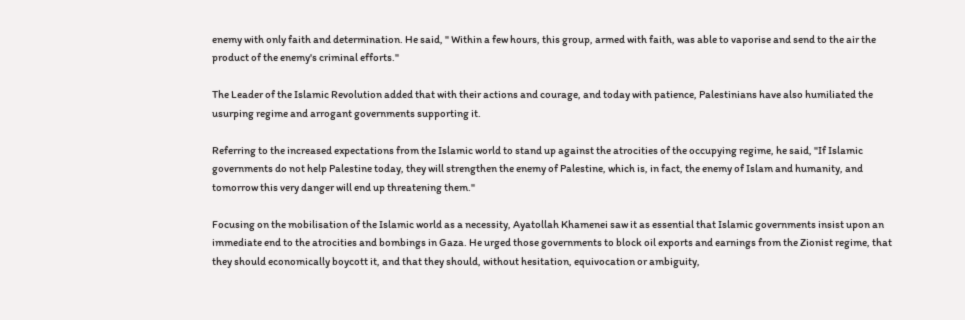enemy with only faith and determination. He said, " Within a few hours, this group, armed with faith, was able to vaporise and send to the air the product of the enemy's criminal efforts."

The Leader of the Islamic Revolution added that with their actions and courage, and today with patience, Palestinians have also humiliated the usurping regime and arrogant governments supporting it.

Referring to the increased expectations from the Islamic world to stand up against the atrocities of the occupying regime, he said, "If Islamic governments do not help Palestine today, they will strengthen the enemy of Palestine, which is, in fact, the enemy of Islam and humanity, and tomorrow this very danger will end up threatening them."

Focusing on the mobilisation of the Islamic world as a necessity, Ayatollah Khamenei saw it as essential that Islamic governments insist upon an immediate end to the atrocities and bombings in Gaza. He urged those governments to block oil exports and earnings from the Zionist regime, that they should economically boycott it, and that they should, without hesitation, equivocation or ambiguity,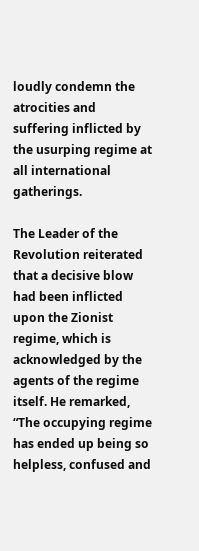loudly condemn the atrocities and suffering inflicted by the usurping regime at all international gatherings.

The Leader of the Revolution reiterated that a decisive blow had been inflicted upon the Zionist regime, which is acknowledged by the agents of the regime itself. He remarked, “The occupying regime has ended up being so helpless, confused and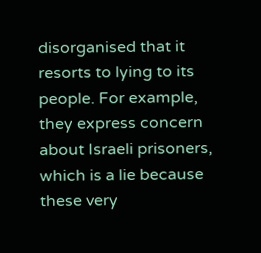disorganised that it resorts to lying to its people. For example, they express concern about Israeli prisoners, which is a lie because these very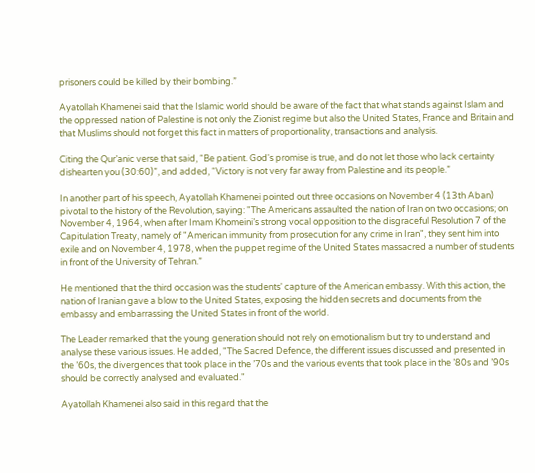prisoners could be killed by their bombing.”

Ayatollah Khamenei said that the Islamic world should be aware of the fact that what stands against Islam and the oppressed nation of Palestine is not only the Zionist regime but also the United States, France and Britain and that Muslims should not forget this fact in matters of proportionality, transactions and analysis.

Citing the Qur’anic verse that said, “Be patient. God's promise is true, and do not let those who lack certainty dishearten you (30:60)”, and added, “Victory is not very far away from Palestine and its people.”

In another part of his speech, Ayatollah Khamenei pointed out three occasions on November 4 (13th Aban) pivotal to the history of the Revolution, saying: "The Americans assaulted the nation of Iran on two occasions; on November 4, 1964, when after Imam Khomeini’s strong vocal opposition to the disgraceful Resolution 7 of the Capitulation Treaty, namely of "American immunity from prosecution for any crime in Iran", they sent him into exile and on November 4, 1978, when the puppet regime of the United States massacred a number of students in front of the University of Tehran.”

He mentioned that the third occasion was the students' capture of the American embassy. With this action, the nation of Iranian gave a blow to the United States, exposing the hidden secrets and documents from the embassy and embarrassing the United States in front of the world.

The Leader remarked that the young generation should not rely on emotionalism but try to understand and analyse these various issues. He added, "The Sacred Defence, the different issues discussed and presented in the ’60s, the divergences that took place in the ’70s and the various events that took place in the ’80s and ’90s should be correctly analysed and evaluated."

Ayatollah Khamenei also said in this regard that the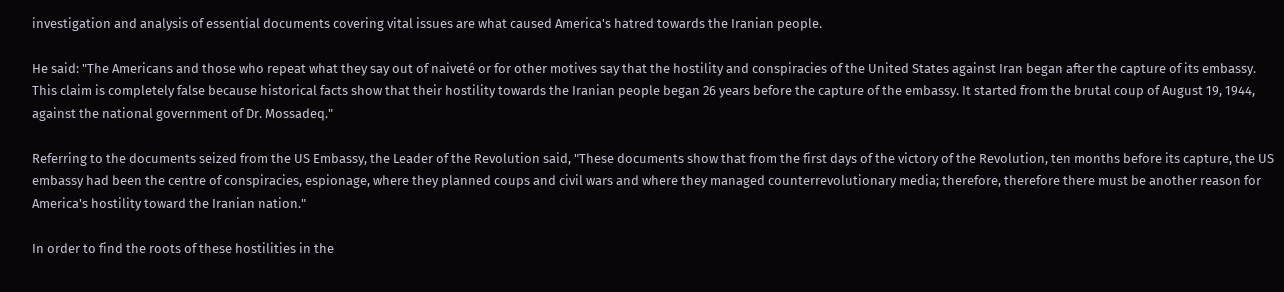investigation and analysis of essential documents covering vital issues are what caused America's hatred towards the Iranian people.

He said: "The Americans and those who repeat what they say out of naiveté or for other motives say that the hostility and conspiracies of the United States against Iran began after the capture of its embassy. This claim is completely false because historical facts show that their hostility towards the Iranian people began 26 years before the capture of the embassy. It started from the brutal coup of August 19, 1944, against the national government of Dr. Mossadeq."

Referring to the documents seized from the US Embassy, the Leader of the Revolution said, "These documents show that from the first days of the victory of the Revolution, ten months before its capture, the US embassy had been the centre of conspiracies, espionage, where they planned coups and civil wars and where they managed counterrevolutionary media; therefore, therefore there must be another reason for America's hostility toward the Iranian nation."

In order to find the roots of these hostilities in the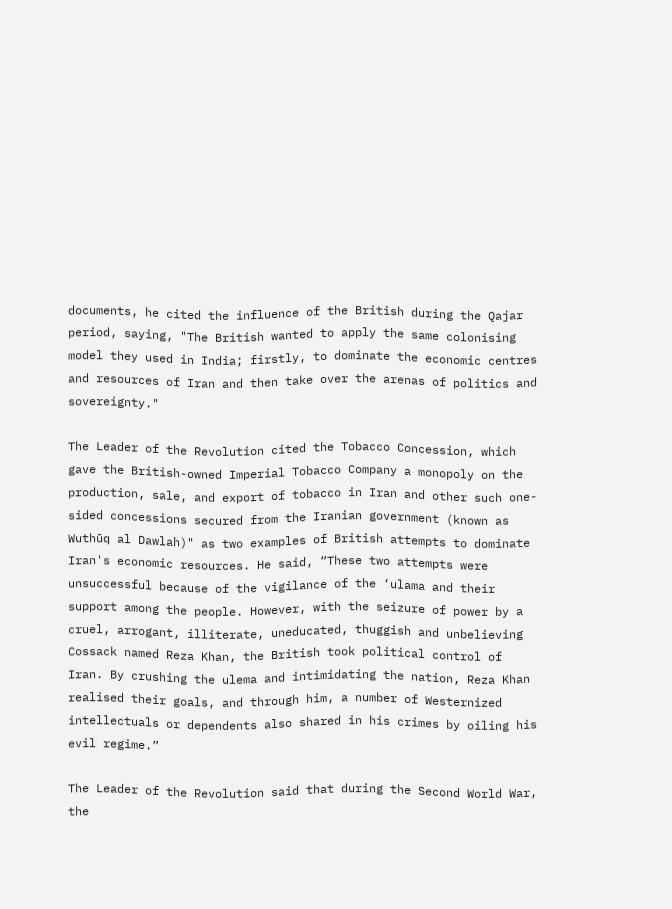documents, he cited the influence of the British during the Qajar period, saying, "The British wanted to apply the same colonising model they used in India; firstly, to dominate the economic centres and resources of Iran and then take over the arenas of politics and sovereignty."

The Leader of the Revolution cited the Tobacco Concession, which gave the British-owned Imperial Tobacco Company a monopoly on the production, sale, and export of tobacco in Iran and other such one-sided concessions secured from the Iranian government (known as Wuthūq al Dawlah)" as two examples of British attempts to dominate Iran's economic resources. He said, “These two attempts were unsuccessful because of the vigilance of the ‘ulama and their support among the people. However, with the seizure of power by a cruel, arrogant, illiterate, uneducated, thuggish and unbelieving Cossack named Reza Khan, the British took political control of Iran. By crushing the ulema and intimidating the nation, Reza Khan realised their goals, and through him, a number of Westernized intellectuals or dependents also shared in his crimes by oiling his evil regime.”

The Leader of the Revolution said that during the Second World War, the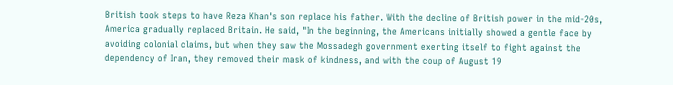British took steps to have Reza Khan's son replace his father. With the decline of British power in the mid-20s, America gradually replaced Britain. He said, "In the beginning, the Americans initially showed a gentle face by avoiding colonial claims, but when they saw the Mossadegh government exerting itself to fight against the dependency of Iran, they removed their mask of kindness, and with the coup of August 19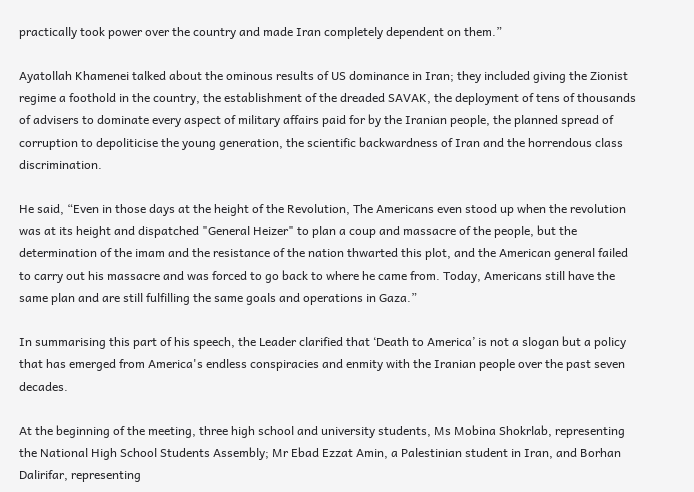practically took power over the country and made Iran completely dependent on them.”

Ayatollah Khamenei talked about the ominous results of US dominance in Iran; they included giving the Zionist regime a foothold in the country, the establishment of the dreaded SAVAK, the deployment of tens of thousands of advisers to dominate every aspect of military affairs paid for by the Iranian people, the planned spread of corruption to depoliticise the young generation, the scientific backwardness of Iran and the horrendous class discrimination.

He said, “Even in those days at the height of the Revolution, The Americans even stood up when the revolution was at its height and dispatched "General Heizer" to plan a coup and massacre of the people, but the determination of the imam and the resistance of the nation thwarted this plot, and the American general failed to carry out his massacre and was forced to go back to where he came from. Today, Americans still have the same plan and are still fulfilling the same goals and operations in Gaza.”

In summarising this part of his speech, the Leader clarified that ‘Death to America’ is not a slogan but a policy that has emerged from America's endless conspiracies and enmity with the Iranian people over the past seven decades.

At the beginning of the meeting, three high school and university students, Ms Mobina Shokrlab, representing the National High School Students Assembly; Mr Ebad Ezzat Amin, a Palestinian student in Iran, and Borhan Dalirifar, representing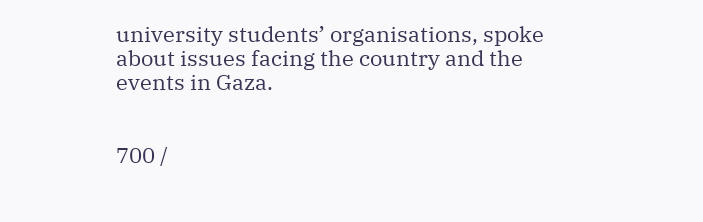university students’ organisations, spoke about issues facing the country and the events in Gaza.


700 /